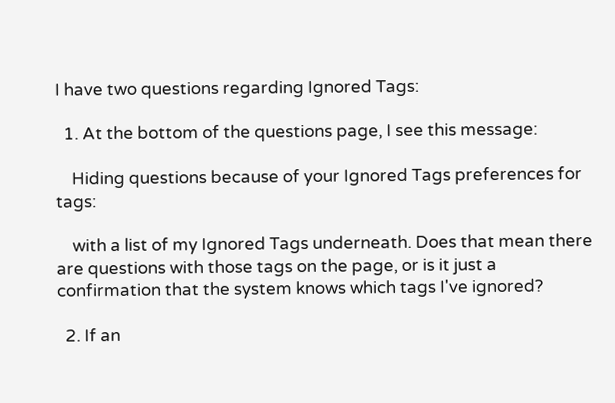I have two questions regarding Ignored Tags:

  1. At the bottom of the questions page, I see this message:

    Hiding questions because of your Ignored Tags preferences for tags:

    with a list of my Ignored Tags underneath. Does that mean there are questions with those tags on the page, or is it just a confirmation that the system knows which tags I've ignored?

  2. If an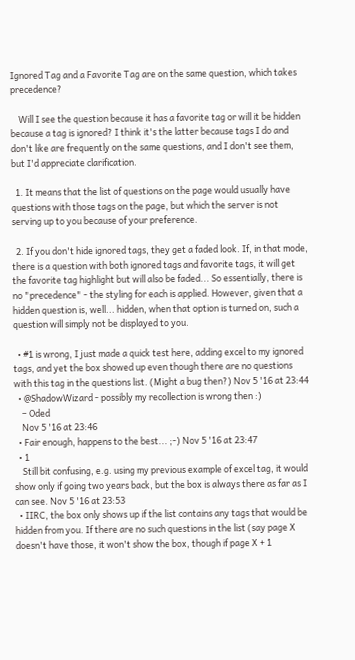Ignored Tag and a Favorite Tag are on the same question, which takes precedence?

    Will I see the question because it has a favorite tag or will it be hidden because a tag is ignored? I think it's the latter because tags I do and don't like are frequently on the same questions, and I don't see them, but I'd appreciate clarification.

  1. It means that the list of questions on the page would usually have questions with those tags on the page, but which the server is not serving up to you because of your preference.

  2. If you don't hide ignored tags, they get a faded look. If, in that mode, there is a question with both ignored tags and favorite tags, it will get the favorite tag highlight but will also be faded... So essentially, there is no "precedence" - the styling for each is applied. However, given that a hidden question is, well... hidden, when that option is turned on, such a question will simply not be displayed to you.

  • #1 is wrong, I just made a quick test here, adding excel to my ignored tags, and yet the box showed up even though there are no questions with this tag in the questions list. (Might a bug then?) Nov 5 '16 at 23:44
  • @ShadowWizard - possibly my recollection is wrong then :)
    – Oded
    Nov 5 '16 at 23:46
  • Fair enough, happens to the best... ;-) Nov 5 '16 at 23:47
  • 1
    Still bit confusing, e.g. using my previous example of excel tag, it would show only if going two years back, but the box is always there as far as I can see. Nov 5 '16 at 23:53
  • IIRC, the box only shows up if the list contains any tags that would be hidden from you. If there are no such questions in the list (say page X doesn't have those, it won't show the box, though if page X + 1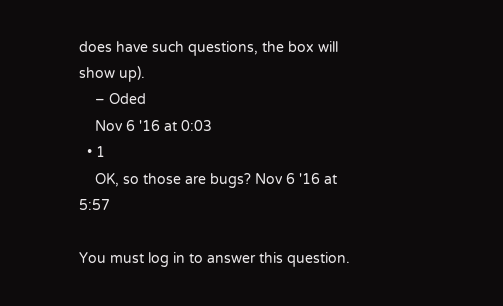does have such questions, the box will show up).
    – Oded
    Nov 6 '16 at 0:03
  • 1
    OK, so those are bugs? Nov 6 '16 at 5:57

You must log in to answer this question.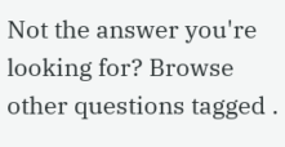Not the answer you're looking for? Browse other questions tagged .